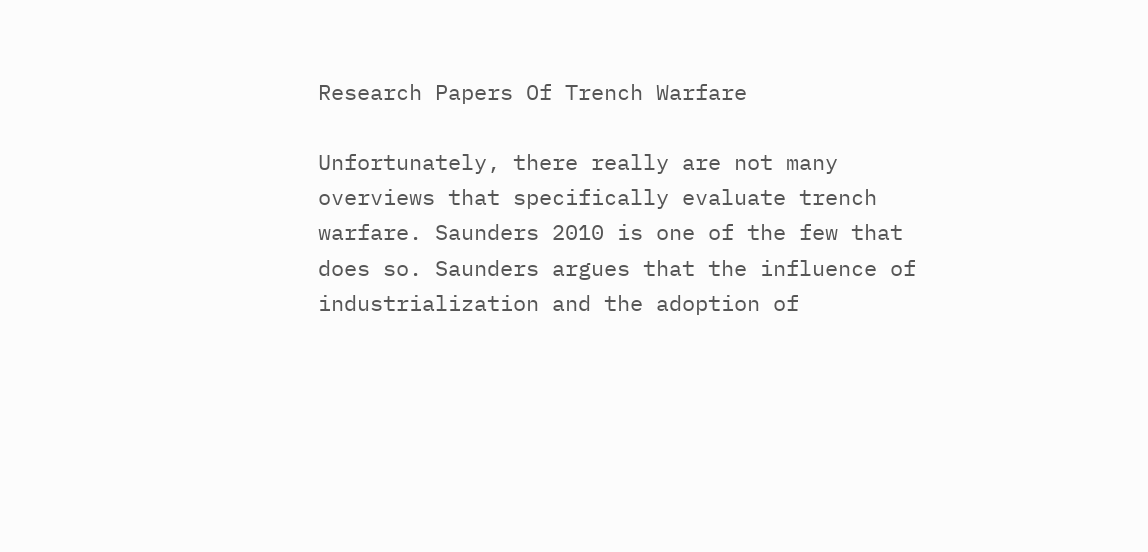Research Papers Of Trench Warfare

Unfortunately, there really are not many overviews that specifically evaluate trench warfare. Saunders 2010 is one of the few that does so. Saunders argues that the influence of industrialization and the adoption of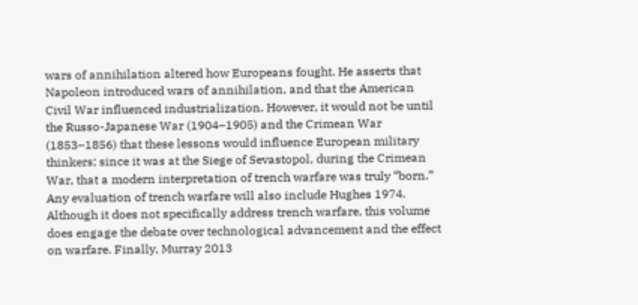wars of annihilation altered how Europeans fought. He asserts that Napoleon introduced wars of annihilation, and that the American Civil War influenced industrialization. However, it would not be until the Russo-Japanese War (1904–1905) and the Crimean War (1853–1856) that these lessons would influence European military thinkers; since it was at the Siege of Sevastopol, during the Crimean War, that a modern interpretation of trench warfare was truly “born.” Any evaluation of trench warfare will also include Hughes 1974. Although it does not specifically address trench warfare, this volume does engage the debate over technological advancement and the effect on warfare. Finally, Murray 2013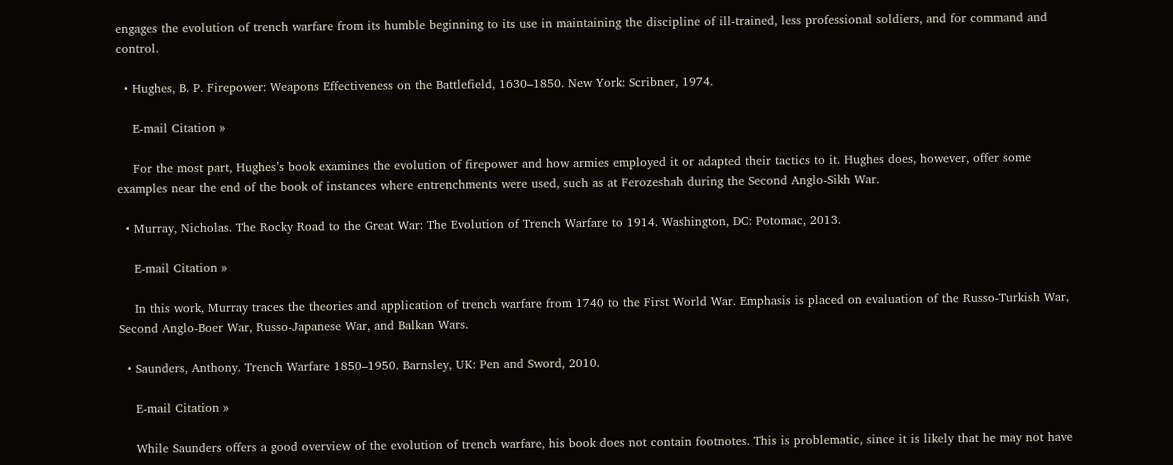engages the evolution of trench warfare from its humble beginning to its use in maintaining the discipline of ill-trained, less professional soldiers, and for command and control.

  • Hughes, B. P. Firepower: Weapons Effectiveness on the Battlefield, 1630–1850. New York: Scribner, 1974.

    E-mail Citation »

    For the most part, Hughes’s book examines the evolution of firepower and how armies employed it or adapted their tactics to it. Hughes does, however, offer some examples near the end of the book of instances where entrenchments were used, such as at Ferozeshah during the Second Anglo-Sikh War.

  • Murray, Nicholas. The Rocky Road to the Great War: The Evolution of Trench Warfare to 1914. Washington, DC: Potomac, 2013.

    E-mail Citation »

    In this work, Murray traces the theories and application of trench warfare from 1740 to the First World War. Emphasis is placed on evaluation of the Russo-Turkish War, Second Anglo-Boer War, Russo-Japanese War, and Balkan Wars.

  • Saunders, Anthony. Trench Warfare 1850–1950. Barnsley, UK: Pen and Sword, 2010.

    E-mail Citation »

    While Saunders offers a good overview of the evolution of trench warfare, his book does not contain footnotes. This is problematic, since it is likely that he may not have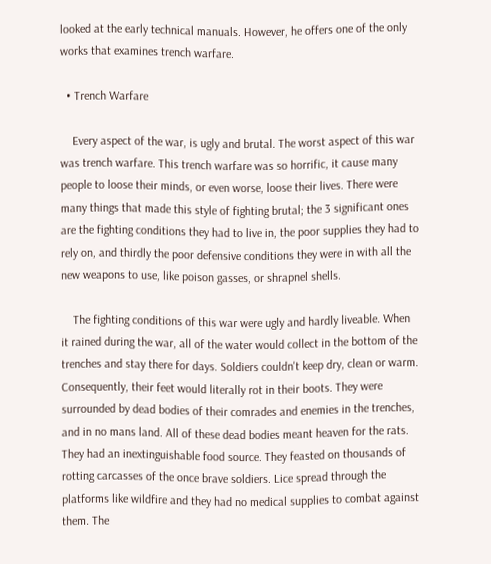looked at the early technical manuals. However, he offers one of the only works that examines trench warfare.

  • Trench Warfare

    Every aspect of the war, is ugly and brutal. The worst aspect of this war was trench warfare. This trench warfare was so horrific, it cause many people to loose their minds, or even worse, loose their lives. There were many things that made this style of fighting brutal; the 3 significant ones are the fighting conditions they had to live in, the poor supplies they had to rely on, and thirdly the poor defensive conditions they were in with all the new weapons to use, like poison gasses, or shrapnel shells.

    The fighting conditions of this war were ugly and hardly liveable. When it rained during the war, all of the water would collect in the bottom of the trenches and stay there for days. Soldiers couldn't keep dry, clean or warm. Consequently, their feet would literally rot in their boots. They were surrounded by dead bodies of their comrades and enemies in the trenches, and in no mans land. All of these dead bodies meant heaven for the rats. They had an inextinguishable food source. They feasted on thousands of rotting carcasses of the once brave soldiers. Lice spread through the platforms like wildfire and they had no medical supplies to combat against them. The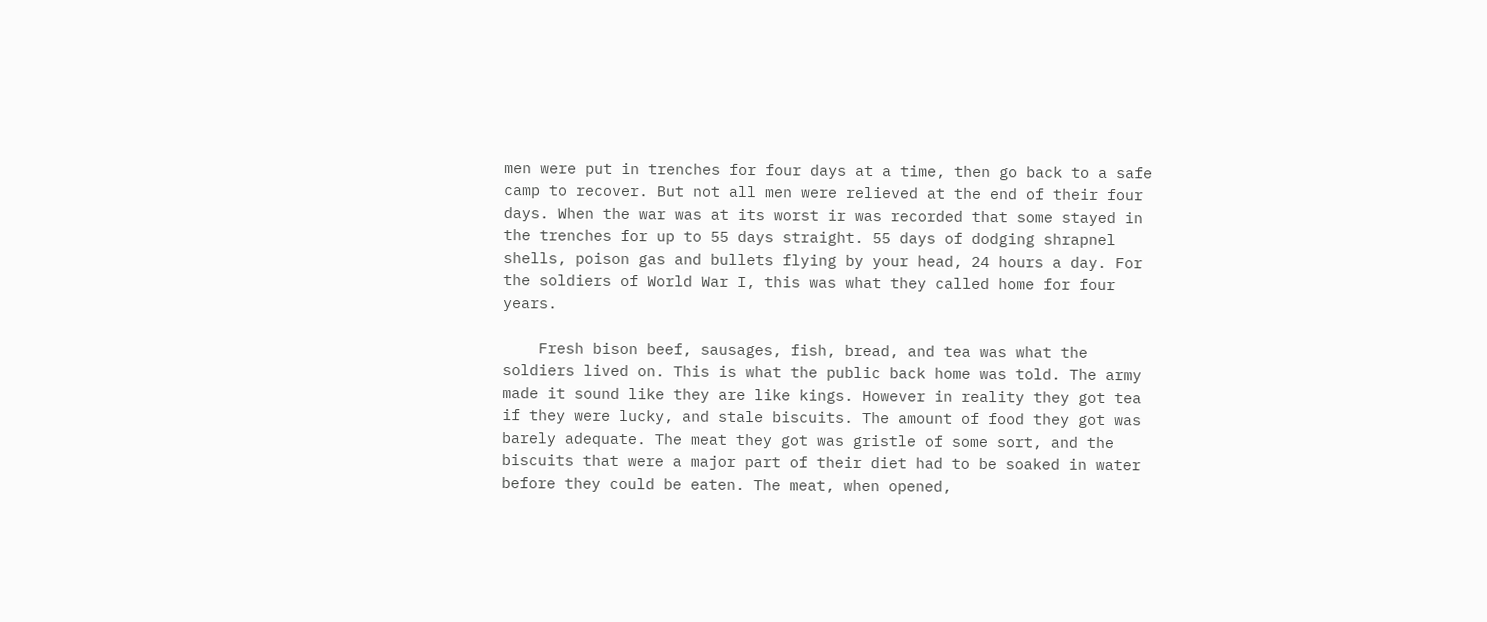men were put in trenches for four days at a time, then go back to a safe camp to recover. But not all men were relieved at the end of their four days. When the war was at its worst ir was recorded that some stayed in the trenches for up to 55 days straight. 55 days of dodging shrapnel shells, poison gas and bullets flying by your head, 24 hours a day. For the soldiers of World War I, this was what they called home for four years.

    Fresh bison beef, sausages, fish, bread, and tea was what the soldiers lived on. This is what the public back home was told. The army made it sound like they are like kings. However in reality they got tea if they were lucky, and stale biscuits. The amount of food they got was barely adequate. The meat they got was gristle of some sort, and the biscuits that were a major part of their diet had to be soaked in water before they could be eaten. The meat, when opened,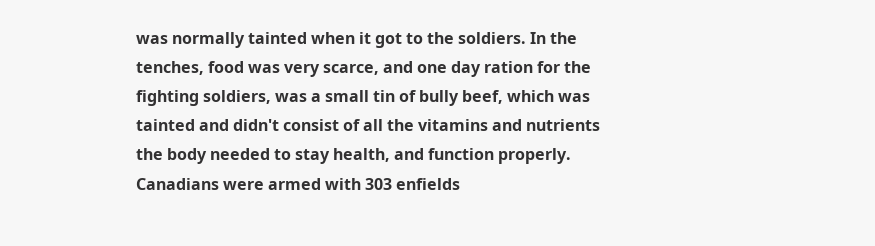was normally tainted when it got to the soldiers. In the tenches, food was very scarce, and one day ration for the fighting soldiers, was a small tin of bully beef, which was tainted and didn't consist of all the vitamins and nutrients the body needed to stay health, and function properly. Canadians were armed with 303 enfields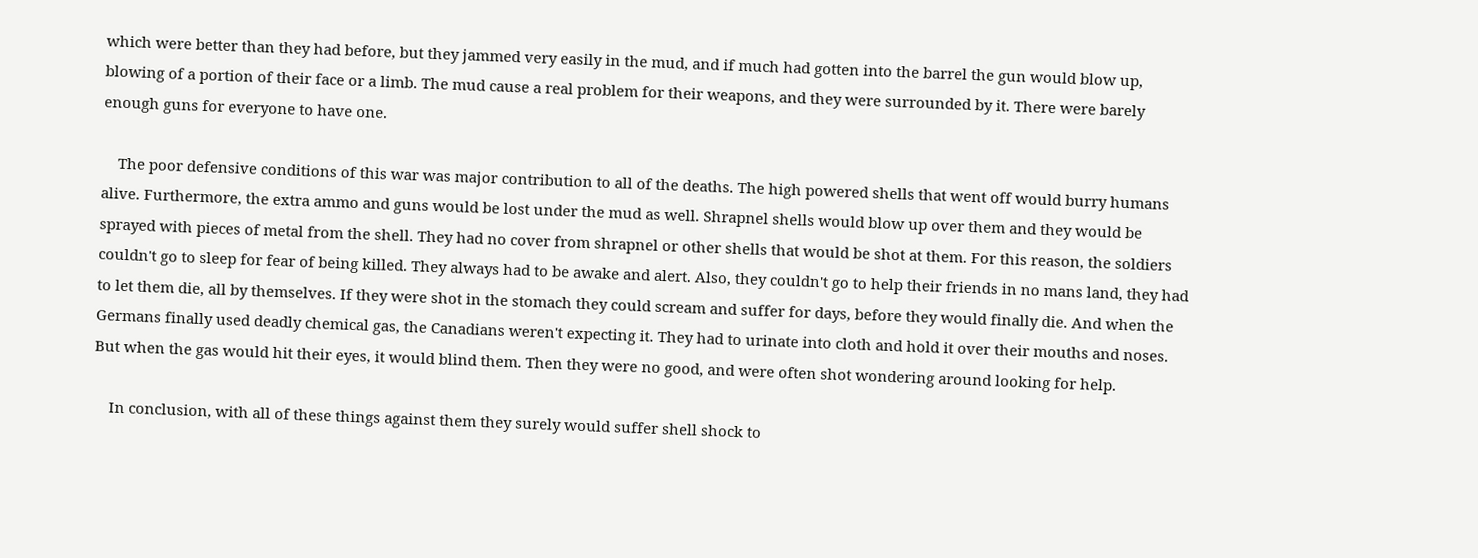which were better than they had before, but they jammed very easily in the mud, and if much had gotten into the barrel the gun would blow up, blowing of a portion of their face or a limb. The mud cause a real problem for their weapons, and they were surrounded by it. There were barely enough guns for everyone to have one.

    The poor defensive conditions of this war was major contribution to all of the deaths. The high powered shells that went off would burry humans alive. Furthermore, the extra ammo and guns would be lost under the mud as well. Shrapnel shells would blow up over them and they would be sprayed with pieces of metal from the shell. They had no cover from shrapnel or other shells that would be shot at them. For this reason, the soldiers couldn't go to sleep for fear of being killed. They always had to be awake and alert. Also, they couldn't go to help their friends in no mans land, they had to let them die, all by themselves. If they were shot in the stomach they could scream and suffer for days, before they would finally die. And when the Germans finally used deadly chemical gas, the Canadians weren't expecting it. They had to urinate into cloth and hold it over their mouths and noses. But when the gas would hit their eyes, it would blind them. Then they were no good, and were often shot wondering around looking for help.

    In conclusion, with all of these things against them they surely would suffer shell shock to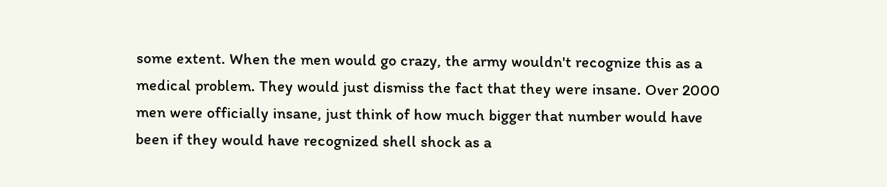some extent. When the men would go crazy, the army wouldn't recognize this as a medical problem. They would just dismiss the fact that they were insane. Over 2000 men were officially insane, just think of how much bigger that number would have been if they would have recognized shell shock as a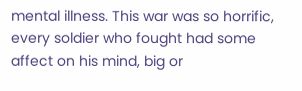mental illness. This war was so horrific, every soldier who fought had some affect on his mind, big or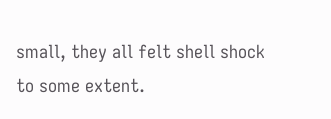small, they all felt shell shock to some extent.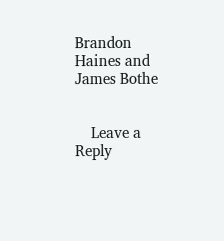Brandon Haines and James Bothe


    Leave a Reply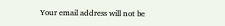Your email address will not be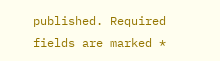published. Required fields are marked *